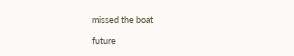missed the boat

future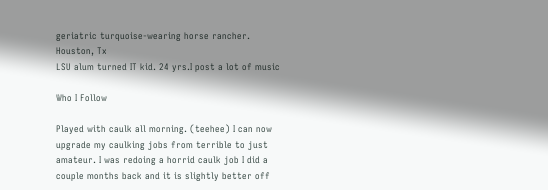geriatric turquoise-wearing horse rancher.
Houston, Tx
LSU alum turned IT kid. 24 yrs.I post a lot of music

Who I Follow

Played with caulk all morning. (teehee) I can now upgrade my caulking jobs from terrible to just amateur. I was redoing a horrid caulk job I did a couple months back and it is slightly better off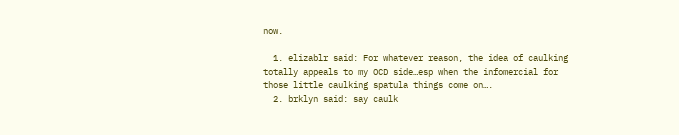now.

  1. elizablr said: For whatever reason, the idea of caulking totally appeals to my OCD side…esp when the infomercial for those little caulking spatula things come on….
  2. brklyn said: say caulk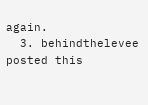again.
  3. behindthelevee posted this